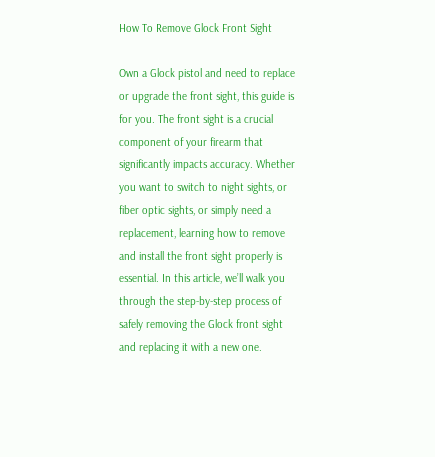How To Remove Glock Front Sight

Own a Glock pistol and need to replace or upgrade the front sight, this guide is for you. The front sight is a crucial component of your firearm that significantly impacts accuracy. Whether you want to switch to night sights, or fiber optic sights, or simply need a replacement, learning how to remove and install the front sight properly is essential. In this article, we’ll walk you through the step-by-step process of safely removing the Glock front sight and replacing it with a new one.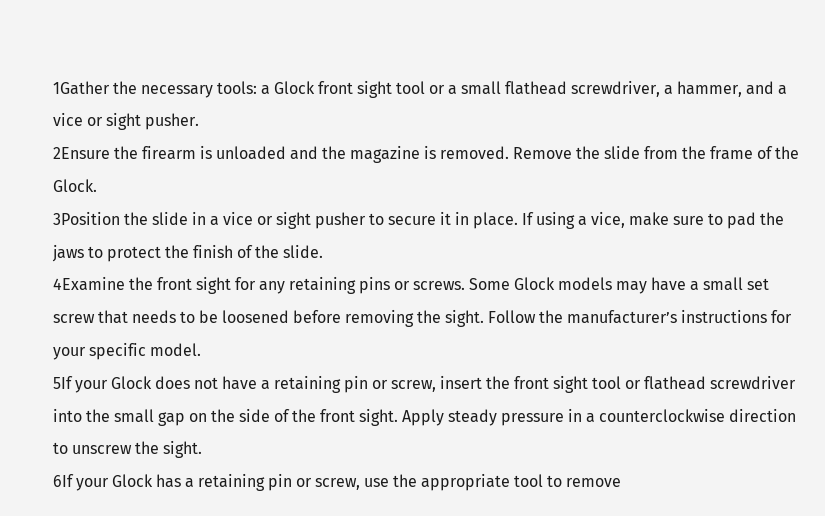1Gather the necessary tools: a Glock front sight tool or a small flathead screwdriver, a hammer, and a vice or sight pusher.
2Ensure the firearm is unloaded and the magazine is removed. Remove the slide from the frame of the Glock.
3Position the slide in a vice or sight pusher to secure it in place. If using a vice, make sure to pad the jaws to protect the finish of the slide.
4Examine the front sight for any retaining pins or screws. Some Glock models may have a small set screw that needs to be loosened before removing the sight. Follow the manufacturer’s instructions for your specific model.
5If your Glock does not have a retaining pin or screw, insert the front sight tool or flathead screwdriver into the small gap on the side of the front sight. Apply steady pressure in a counterclockwise direction to unscrew the sight.
6If your Glock has a retaining pin or screw, use the appropriate tool to remove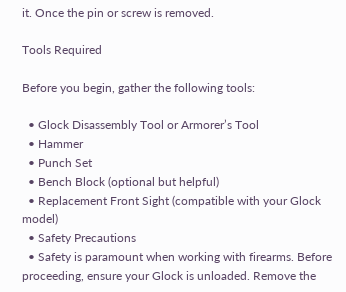it. Once the pin or screw is removed.

Tools Required

Before you begin, gather the following tools:

  • Glock Disassembly Tool or Armorer’s Tool
  • Hammer
  • Punch Set
  • Bench Block (optional but helpful)
  • Replacement Front Sight (compatible with your Glock model)
  • Safety Precautions
  • Safety is paramount when working with firearms. Before proceeding, ensure your Glock is unloaded. Remove the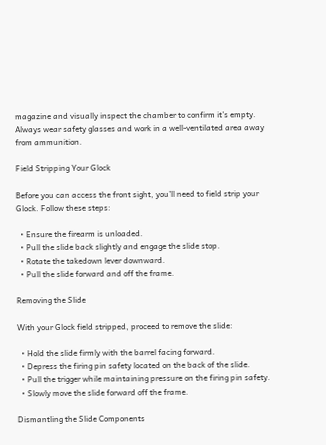magazine and visually inspect the chamber to confirm it’s empty. Always wear safety glasses and work in a well-ventilated area away from ammunition.

Field Stripping Your Glock

Before you can access the front sight, you’ll need to field strip your Glock. Follow these steps:

  • Ensure the firearm is unloaded.
  • Pull the slide back slightly and engage the slide stop.
  • Rotate the takedown lever downward.
  • Pull the slide forward and off the frame.

Removing the Slide

With your Glock field stripped, proceed to remove the slide:

  • Hold the slide firmly with the barrel facing forward.
  • Depress the firing pin safety located on the back of the slide.
  • Pull the trigger while maintaining pressure on the firing pin safety.
  • Slowly move the slide forward off the frame.

Dismantling the Slide Components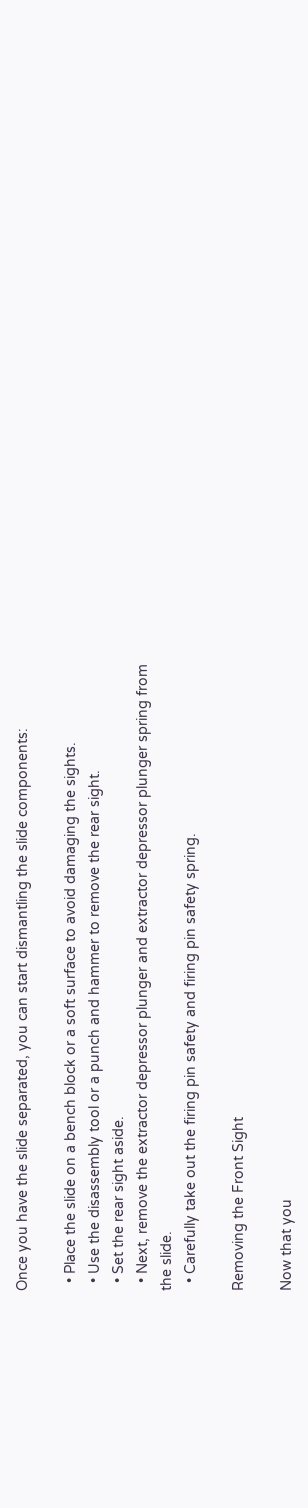Once you have the slide separated, you can start dismantling the slide components:

  • Place the slide on a bench block or a soft surface to avoid damaging the sights.
  • Use the disassembly tool or a punch and hammer to remove the rear sight.
  • Set the rear sight aside.
  • Next, remove the extractor depressor plunger and extractor depressor plunger spring from the slide.
  • Carefully take out the firing pin safety and firing pin safety spring.

Removing the Front Sight

Now that you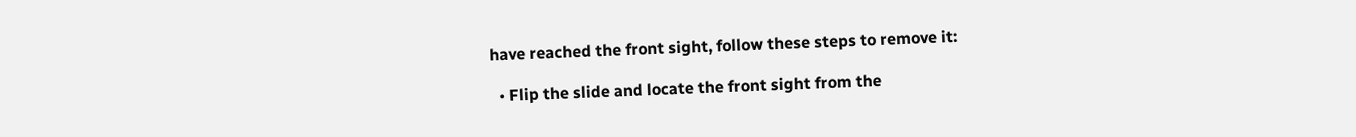have reached the front sight, follow these steps to remove it:

  • Flip the slide and locate the front sight from the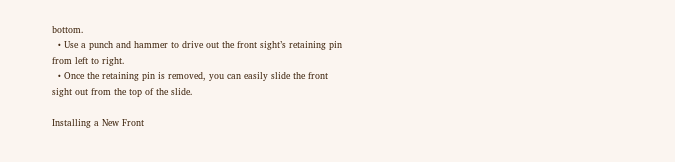bottom.
  • Use a punch and hammer to drive out the front sight’s retaining pin from left to right.
  • Once the retaining pin is removed, you can easily slide the front sight out from the top of the slide.

Installing a New Front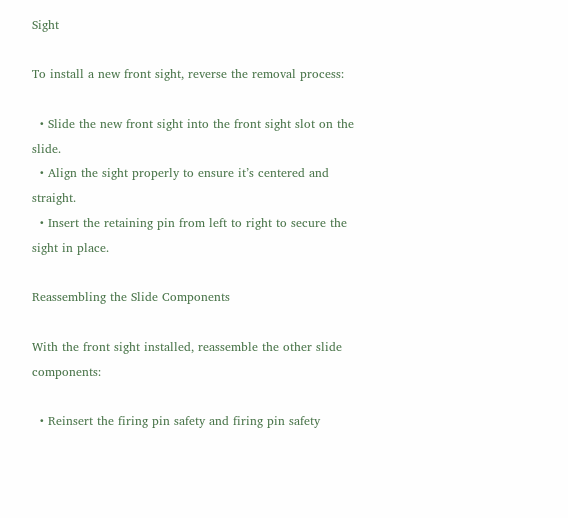Sight

To install a new front sight, reverse the removal process:

  • Slide the new front sight into the front sight slot on the slide.
  • Align the sight properly to ensure it’s centered and straight.
  • Insert the retaining pin from left to right to secure the sight in place.

Reassembling the Slide Components

With the front sight installed, reassemble the other slide components:

  • Reinsert the firing pin safety and firing pin safety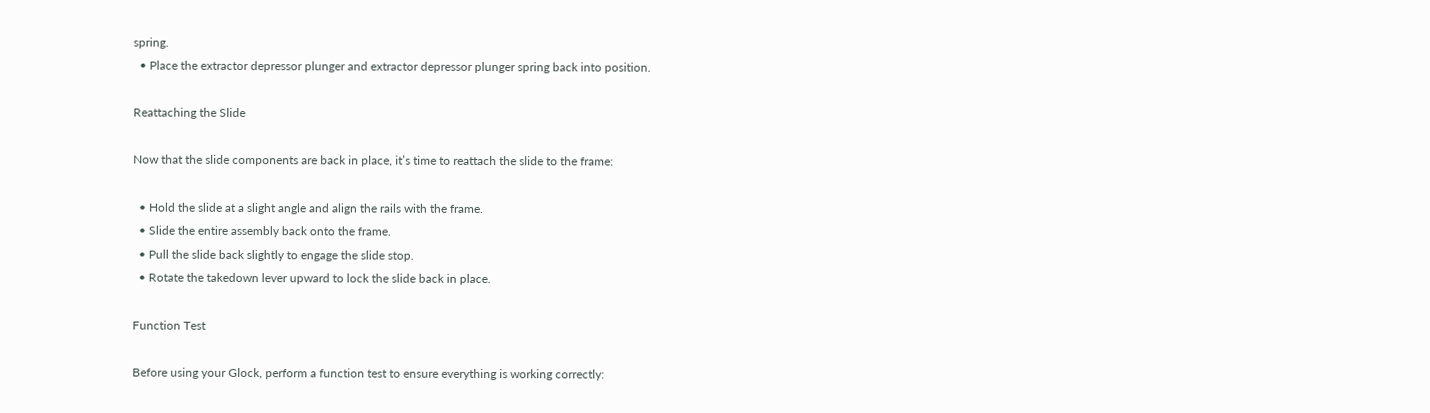spring.
  • Place the extractor depressor plunger and extractor depressor plunger spring back into position.

Reattaching the Slide

Now that the slide components are back in place, it’s time to reattach the slide to the frame:

  • Hold the slide at a slight angle and align the rails with the frame.
  • Slide the entire assembly back onto the frame.
  • Pull the slide back slightly to engage the slide stop.
  • Rotate the takedown lever upward to lock the slide back in place.

Function Test

Before using your Glock, perform a function test to ensure everything is working correctly: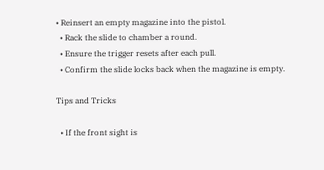• Reinsert an empty magazine into the pistol.
  • Rack the slide to chamber a round.
  • Ensure the trigger resets after each pull.
  • Confirm the slide locks back when the magazine is empty.

Tips and Tricks

  • If the front sight is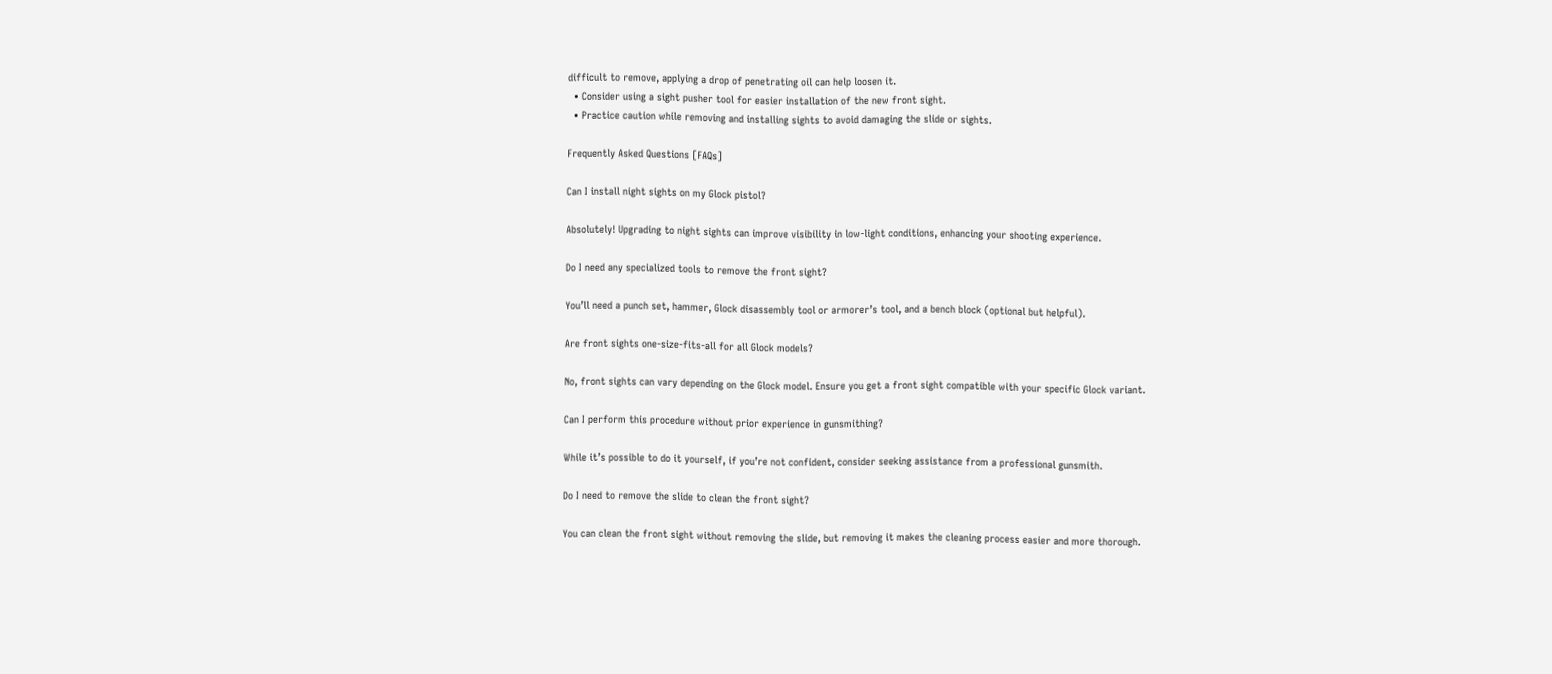difficult to remove, applying a drop of penetrating oil can help loosen it.
  • Consider using a sight pusher tool for easier installation of the new front sight.
  • Practice caution while removing and installing sights to avoid damaging the slide or sights.

Frequently Asked Questions [FAQs]

Can I install night sights on my Glock pistol?

Absolutely! Upgrading to night sights can improve visibility in low-light conditions, enhancing your shooting experience.

Do I need any specialized tools to remove the front sight?

You’ll need a punch set, hammer, Glock disassembly tool or armorer’s tool, and a bench block (optional but helpful).

Are front sights one-size-fits-all for all Glock models?

No, front sights can vary depending on the Glock model. Ensure you get a front sight compatible with your specific Glock variant.

Can I perform this procedure without prior experience in gunsmithing?

While it’s possible to do it yourself, if you’re not confident, consider seeking assistance from a professional gunsmith.

Do I need to remove the slide to clean the front sight?

You can clean the front sight without removing the slide, but removing it makes the cleaning process easier and more thorough.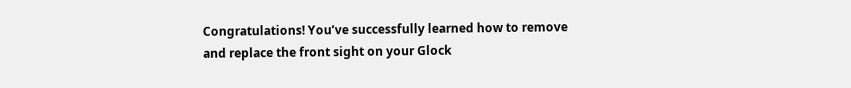Congratulations! You’ve successfully learned how to remove and replace the front sight on your Glock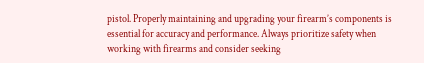pistol. Properly maintaining and upgrading your firearm’s components is essential for accuracy and performance. Always prioritize safety when working with firearms and consider seeking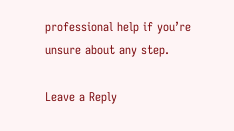professional help if you’re unsure about any step.

Leave a Reply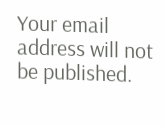Your email address will not be published.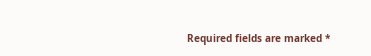Required fields are marked *